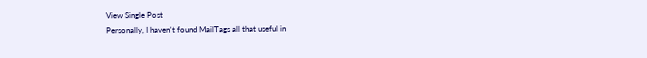View Single Post
Personally, I haven't found MailTags all that useful in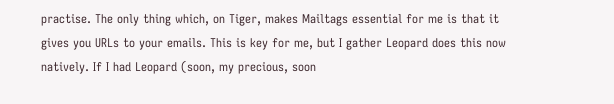practise. The only thing which, on Tiger, makes Mailtags essential for me is that it gives you URLs to your emails. This is key for me, but I gather Leopard does this now natively. If I had Leopard (soon, my precious, soon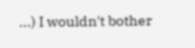...) I wouldn't bother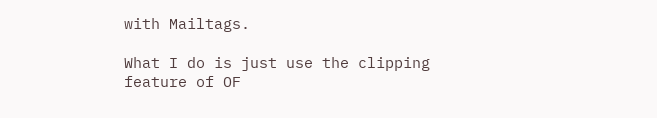with Mailtags.

What I do is just use the clipping feature of OF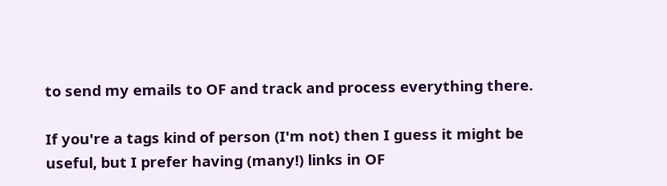to send my emails to OF and track and process everything there.

If you're a tags kind of person (I'm not) then I guess it might be useful, but I prefer having (many!) links in OF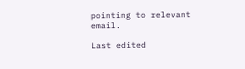pointing to relevant email.

Last edited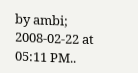by ambi; 2008-02-22 at 05:11 PM..